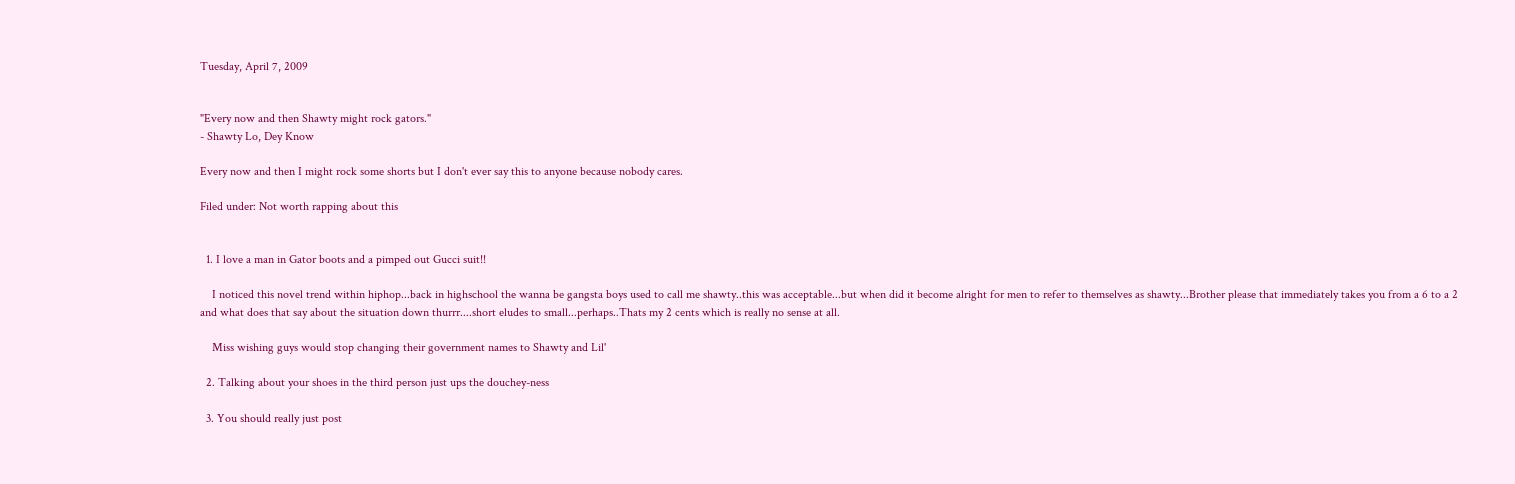Tuesday, April 7, 2009


"Every now and then Shawty might rock gators."
- Shawty Lo, Dey Know

Every now and then I might rock some shorts but I don't ever say this to anyone because nobody cares.

Filed under: Not worth rapping about this


  1. I love a man in Gator boots and a pimped out Gucci suit!!

    I noticed this novel trend within hiphop...back in highschool the wanna be gangsta boys used to call me shawty..this was acceptable...but when did it become alright for men to refer to themselves as shawty...Brother please that immediately takes you from a 6 to a 2 and what does that say about the situation down thurrr....short eludes to small...perhaps..Thats my 2 cents which is really no sense at all.

    Miss wishing guys would stop changing their government names to Shawty and Lil'

  2. Talking about your shoes in the third person just ups the douchey-ness

  3. You should really just post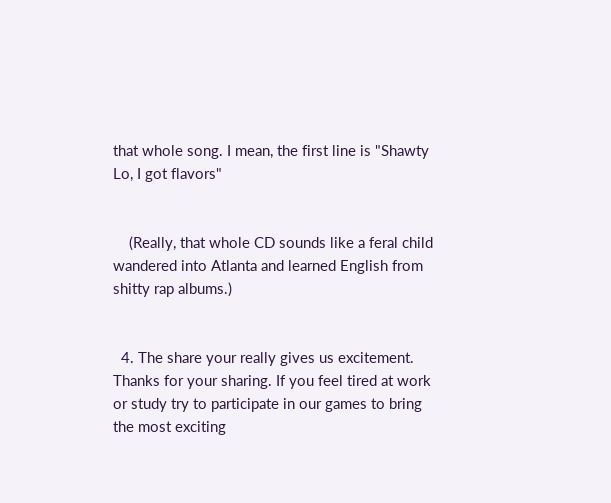that whole song. I mean, the first line is "Shawty Lo, I got flavors"


    (Really, that whole CD sounds like a feral child wandered into Atlanta and learned English from shitty rap albums.)


  4. The share your really gives us excitement. Thanks for your sharing. If you feel tired at work or study try to participate in our games to bring the most exciting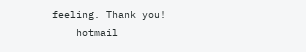feeling. Thank you!
    hotmail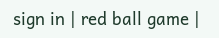sign in | red ball game |